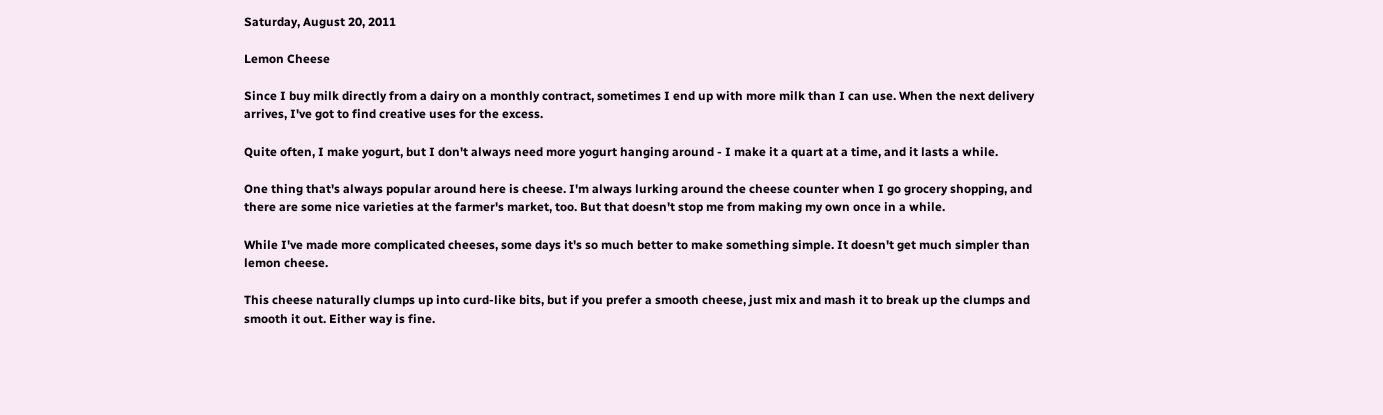Saturday, August 20, 2011

Lemon Cheese

Since I buy milk directly from a dairy on a monthly contract, sometimes I end up with more milk than I can use. When the next delivery arrives, I've got to find creative uses for the excess.

Quite often, I make yogurt, but I don't always need more yogurt hanging around - I make it a quart at a time, and it lasts a while.

One thing that's always popular around here is cheese. I'm always lurking around the cheese counter when I go grocery shopping, and there are some nice varieties at the farmer's market, too. But that doesn't stop me from making my own once in a while.

While I've made more complicated cheeses, some days it's so much better to make something simple. It doesn't get much simpler than lemon cheese.

This cheese naturally clumps up into curd-like bits, but if you prefer a smooth cheese, just mix and mash it to break up the clumps and smooth it out. Either way is fine.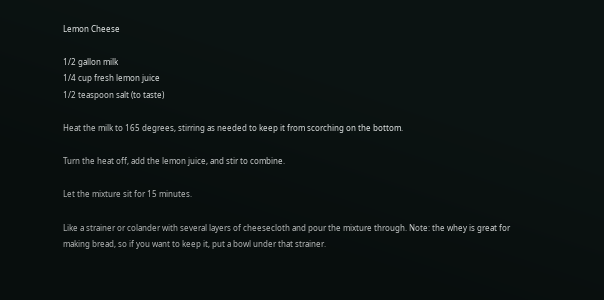Lemon Cheese

1/2 gallon milk
1/4 cup fresh lemon juice
1/2 teaspoon salt (to taste)

Heat the milk to 165 degrees, stirring as needed to keep it from scorching on the bottom.

Turn the heat off, add the lemon juice, and stir to combine.

Let the mixture sit for 15 minutes.

Like a strainer or colander with several layers of cheesecloth and pour the mixture through. Note: the whey is great for making bread, so if you want to keep it, put a bowl under that strainer.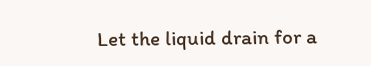Let the liquid drain for a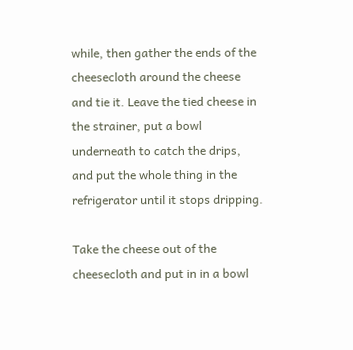while, then gather the ends of the cheesecloth around the cheese and tie it. Leave the tied cheese in the strainer, put a bowl underneath to catch the drips, and put the whole thing in the refrigerator until it stops dripping.

Take the cheese out of the cheesecloth and put in in a bowl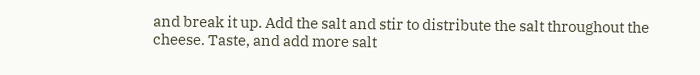and break it up. Add the salt and stir to distribute the salt throughout the cheese. Taste, and add more salt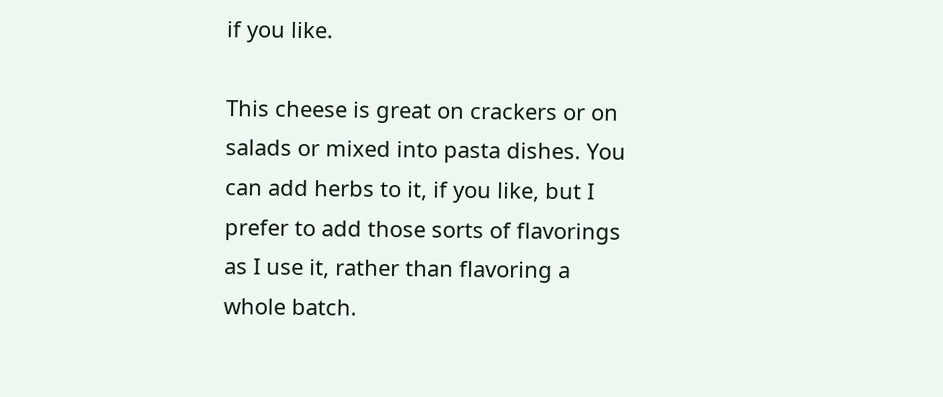if you like.

This cheese is great on crackers or on salads or mixed into pasta dishes. You can add herbs to it, if you like, but I prefer to add those sorts of flavorings as I use it, rather than flavoring a whole batch.